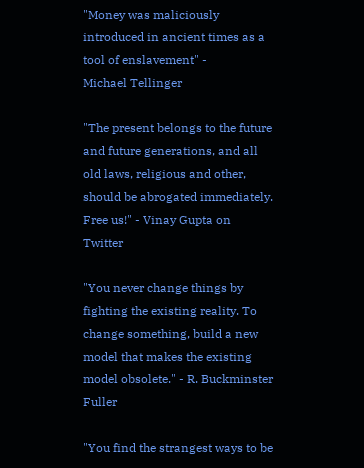"Money was maliciously introduced in ancient times as a tool of enslavement" -
Michael Tellinger

"The present belongs to the future and future generations, and all old laws, religious and other, should be abrogated immediately. Free us!" - Vinay Gupta on Twitter

"You never change things by fighting the existing reality. To change something, build a new model that makes the existing model obsolete." - R. Buckminster Fuller

"You find the strangest ways to be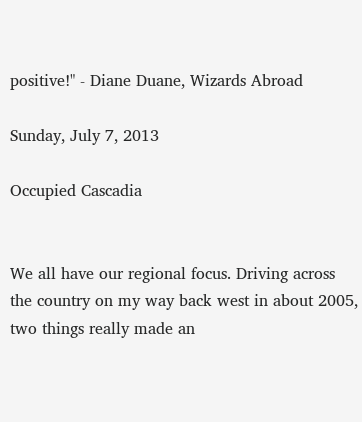positive!" - Diane Duane, Wizards Abroad

Sunday, July 7, 2013

Occupied Cascadia


We all have our regional focus. Driving across the country on my way back west in about 2005, two things really made an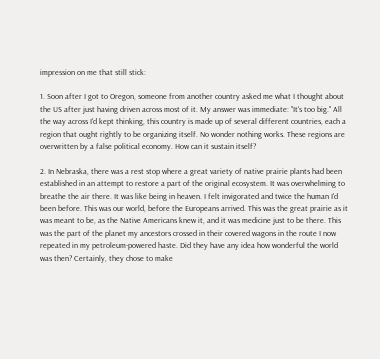impression on me that still stick:

1. Soon after I got to Oregon, someone from another country asked me what I thought about the US after just having driven across most of it. My answer was immediate: "It's too big." All the way across I'd kept thinking, this country is made up of several different countries, each a region that ought rightly to be organizing itself. No wonder nothing works. These regions are overwritten by a false political economy. How can it sustain itself?

2. In Nebraska, there was a rest stop where a great variety of native prairie plants had been established in an attempt to restore a part of the original ecosystem. It was overwhelming to breathe the air there. It was like being in heaven. I felt invigorated and twice the human I'd been before. This was our world, before the Europeans arrived. This was the great prairie as it was meant to be, as the Native Americans knew it, and it was medicine just to be there. This was the part of the planet my ancestors crossed in their covered wagons in the route I now repeated in my petroleum-powered haste. Did they have any idea how wonderful the world was then? Certainly, they chose to make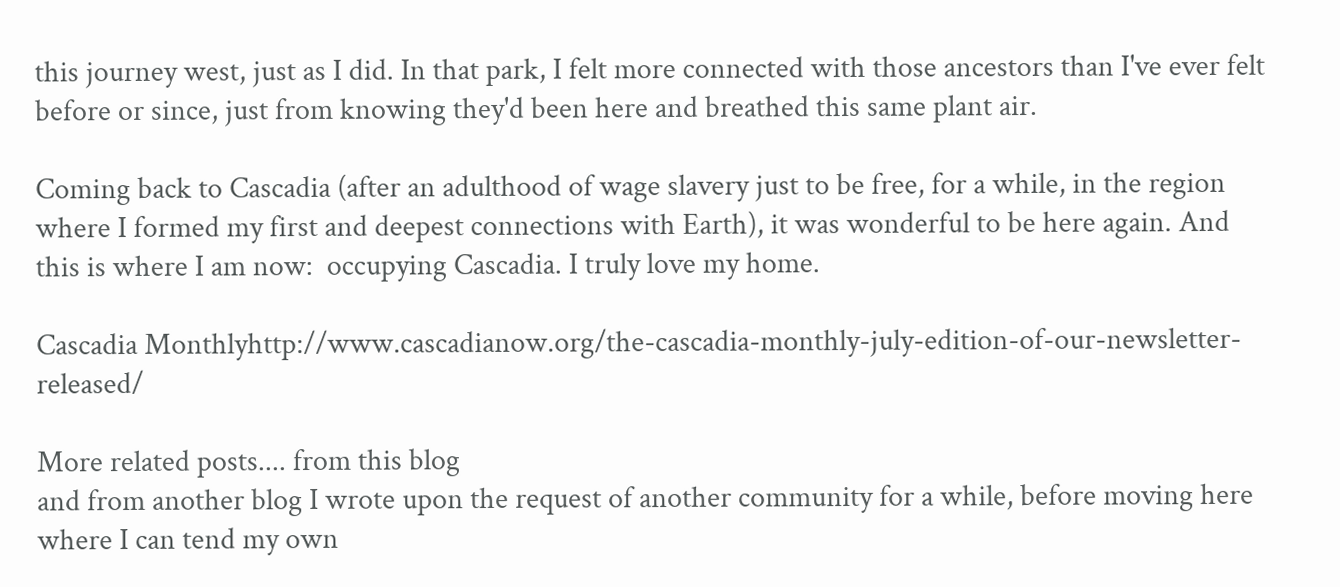this journey west, just as I did. In that park, I felt more connected with those ancestors than I've ever felt before or since, just from knowing they'd been here and breathed this same plant air.

Coming back to Cascadia (after an adulthood of wage slavery just to be free, for a while, in the region where I formed my first and deepest connections with Earth), it was wonderful to be here again. And this is where I am now:  occupying Cascadia. I truly love my home.

Cascadia Monthlyhttp://www.cascadianow.org/the-cascadia-monthly-july-edition-of-our-newsletter-released/

More related posts.... from this blog
and from another blog I wrote upon the request of another community for a while, before moving here where I can tend my own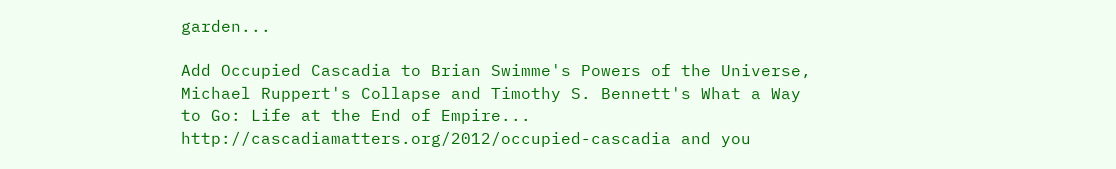garden...

Add Occupied Cascadia to Brian Swimme's Powers of the Universe, Michael Ruppert's Collapse and Timothy S. Bennett's What a Way to Go: Life at the End of Empire...
http://cascadiamatters.org/2012/occupied-cascadia and you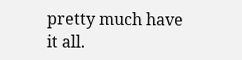pretty much have it all.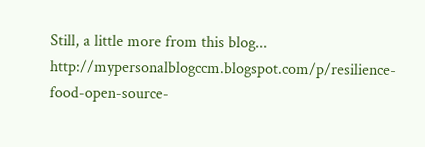Still, a little more from this blog... http://mypersonalblogccm.blogspot.com/p/resilience-food-open-source-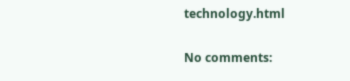technology.html

No comments: